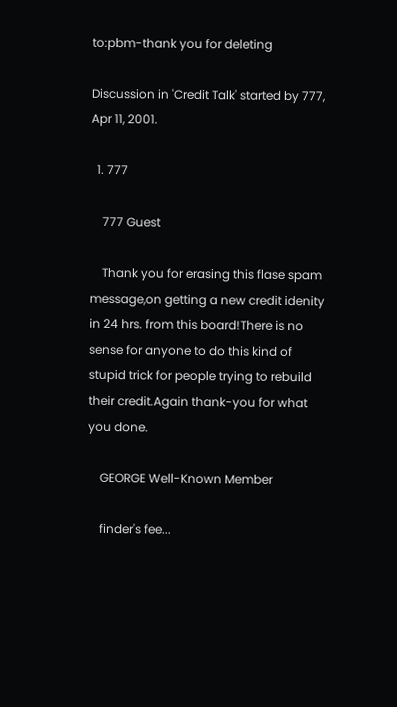to:pbm-thank you for deleting

Discussion in 'Credit Talk' started by 777, Apr 11, 2001.

  1. 777

    777 Guest

    Thank you for erasing this flase spam message,on getting a new credit idenity in 24 hrs. from this board!There is no sense for anyone to do this kind of stupid trick for people trying to rebuild their credit.Again thank-you for what you done.

    GEORGE Well-Known Member

    finder's fee...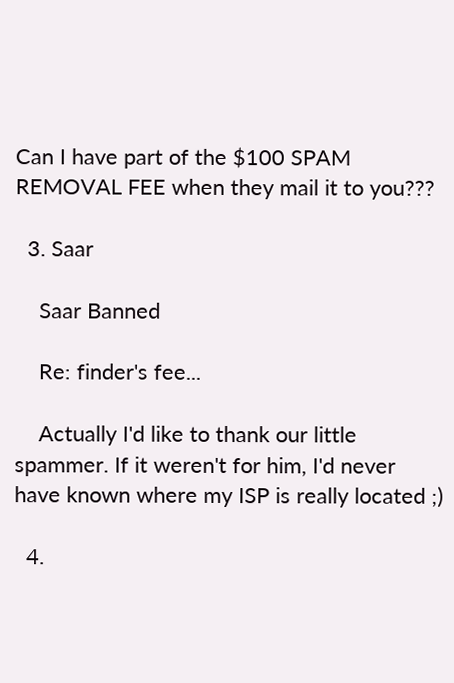Can I have part of the $100 SPAM REMOVAL FEE when they mail it to you???

  3. Saar

    Saar Banned

    Re: finder's fee...

    Actually I'd like to thank our little spammer. If it weren't for him, I'd never have known where my ISP is really located ;)

  4.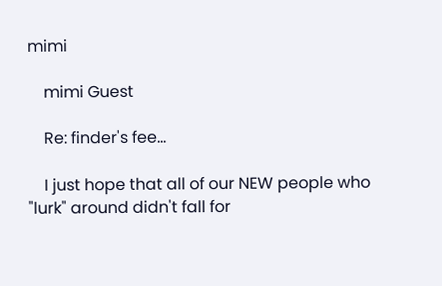mimi

    mimi Guest

    Re: finder's fee...

    I just hope that all of our NEW people who "lurk" around didn't fall for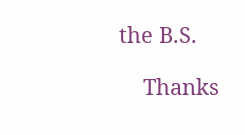the B.S.

    Thanks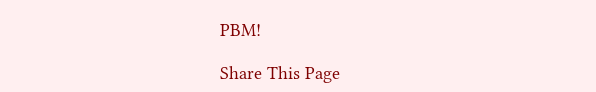PBM!

Share This Page